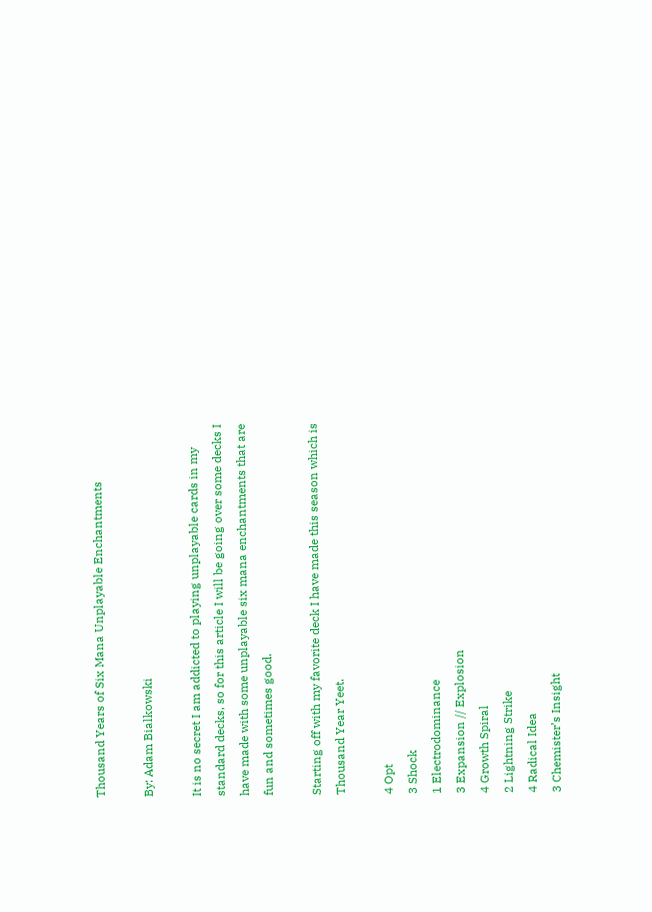Thousand Years of Six Mana Unplayable Enchantments

By: Adam Bialkowski

It is no secret I am addicted to playing unplayable cards in my standard decks, so for this article I will be going over some decks I have made with some unplayable six mana enchantments that are fun and sometimes good.

Starting off with my favorite deck I have made this season which is Thousand Year Yeet.

4 Opt
3 Shock
1 Electrodominance
3 Expansion // Explosion
4 Growth Spiral
2 Lightning Strike
4 Radical Idea
3 Chemister’s Insight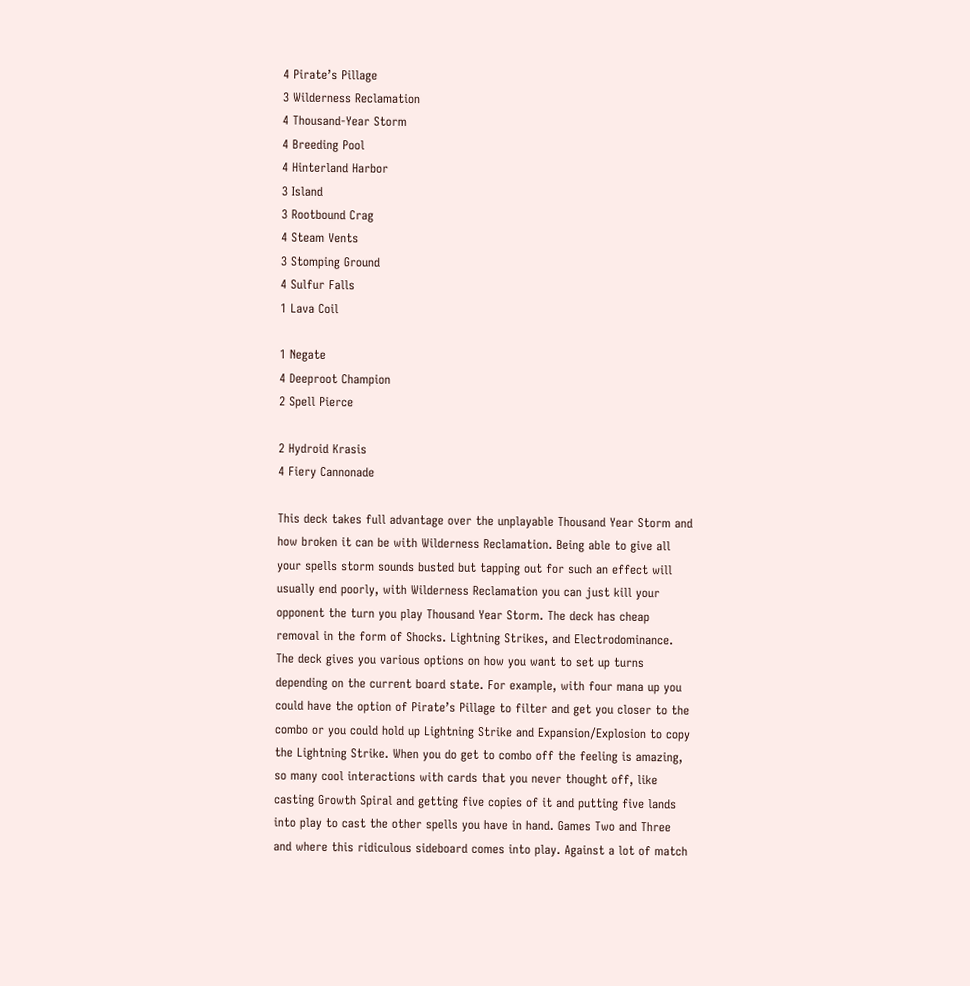4 Pirate’s Pillage
3 Wilderness Reclamation
4 Thousand-Year Storm
4 Breeding Pool
4 Hinterland Harbor
3 Island
3 Rootbound Crag
4 Steam Vents
3 Stomping Ground
4 Sulfur Falls
1 Lava Coil

1 Negate
4 Deeproot Champion
2 Spell Pierce

2 Hydroid Krasis
4 Fiery Cannonade

This deck takes full advantage over the unplayable Thousand Year Storm and how broken it can be with Wilderness Reclamation. Being able to give all your spells storm sounds busted but tapping out for such an effect will usually end poorly, with Wilderness Reclamation you can just kill your opponent the turn you play Thousand Year Storm. The deck has cheap removal in the form of Shocks. Lightning Strikes, and Electrodominance. The deck gives you various options on how you want to set up turns depending on the current board state. For example, with four mana up you could have the option of Pirate’s Pillage to filter and get you closer to the combo or you could hold up Lightning Strike and Expansion/Explosion to copy the Lightning Strike. When you do get to combo off the feeling is amazing, so many cool interactions with cards that you never thought off, like casting Growth Spiral and getting five copies of it and putting five lands into play to cast the other spells you have in hand. Games Two and Three and where this ridiculous sideboard comes into play. Against a lot of match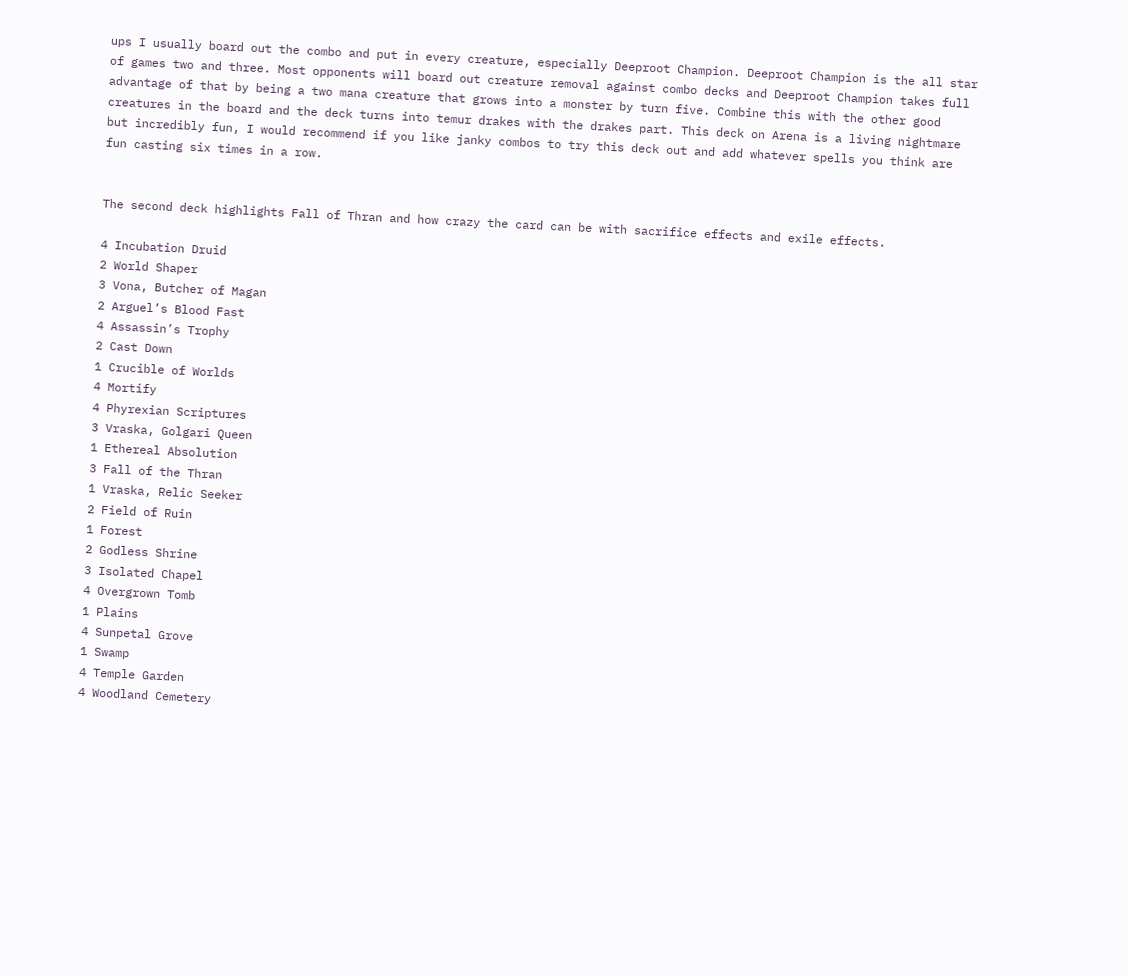ups I usually board out the combo and put in every creature, especially Deeproot Champion. Deeproot Champion is the all star of games two and three. Most opponents will board out creature removal against combo decks and Deeproot Champion takes full advantage of that by being a two mana creature that grows into a monster by turn five. Combine this with the other good creatures in the board and the deck turns into temur drakes with the drakes part. This deck on Arena is a living nightmare but incredibly fun, I would recommend if you like janky combos to try this deck out and add whatever spells you think are fun casting six times in a row.


The second deck highlights Fall of Thran and how crazy the card can be with sacrifice effects and exile effects.

4 Incubation Druid
2 World Shaper
3 Vona, Butcher of Magan
2 Arguel’s Blood Fast
4 Assassin’s Trophy
2 Cast Down
1 Crucible of Worlds
4 Mortify
4 Phyrexian Scriptures
3 Vraska, Golgari Queen
1 Ethereal Absolution
3 Fall of the Thran
1 Vraska, Relic Seeker
2 Field of Ruin
1 Forest
2 Godless Shrine
3 Isolated Chapel
4 Overgrown Tomb
1 Plains
4 Sunpetal Grove
1 Swamp
4 Temple Garden
4 Woodland Cemetery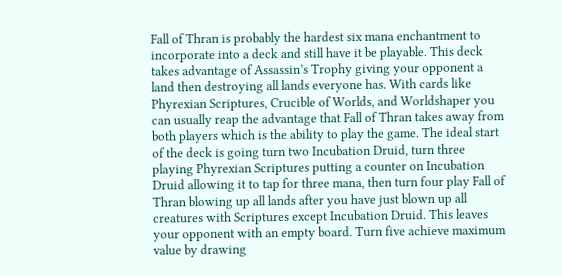Fall of Thran is probably the hardest six mana enchantment to incorporate into a deck and still have it be playable. This deck takes advantage of Assassin’s Trophy giving your opponent a land then destroying all lands everyone has. With cards like Phyrexian Scriptures, Crucible of Worlds, and Worldshaper you can usually reap the advantage that Fall of Thran takes away from both players which is the ability to play the game. The ideal start of the deck is going turn two Incubation Druid, turn three playing Phyrexian Scriptures putting a counter on Incubation Druid allowing it to tap for three mana, then turn four play Fall of Thran blowing up all lands after you have just blown up all creatures with Scriptures except Incubation Druid. This leaves your opponent with an empty board. Turn five achieve maximum value by drawing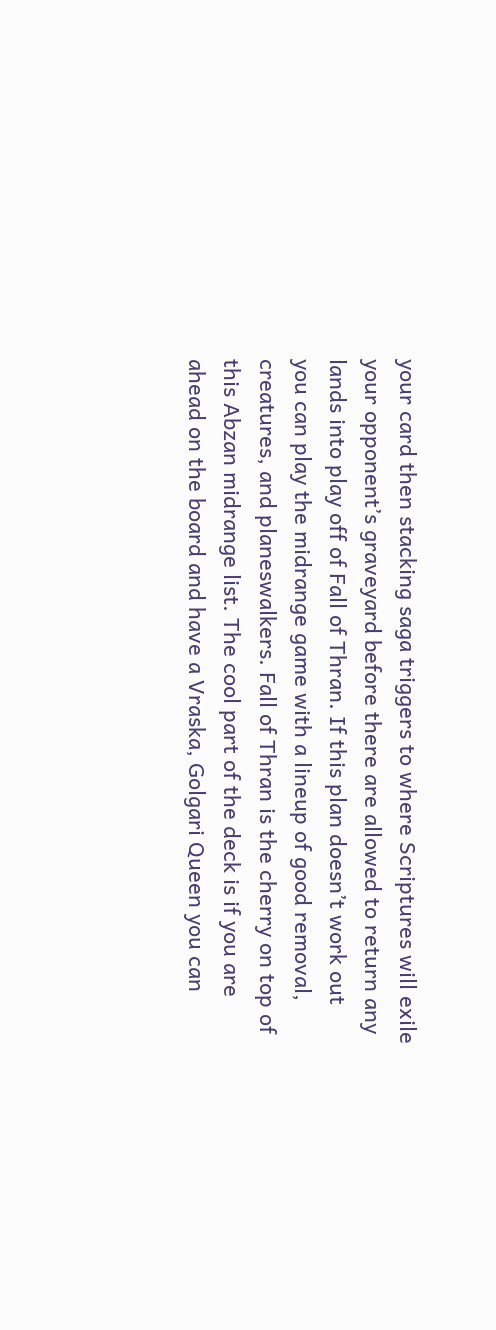your card then stacking saga triggers to where Scriptures will exile your opponent’s graveyard before there are allowed to return any lands into play off of Fall of Thran. If this plan doesn’t work out you can play the midrange game with a lineup of good removal, creatures, and planeswalkers. Fall of Thran is the cherry on top of this Abzan midrange list. The cool part of the deck is if you are ahead on the board and have a Vraska, Golgari Queen you can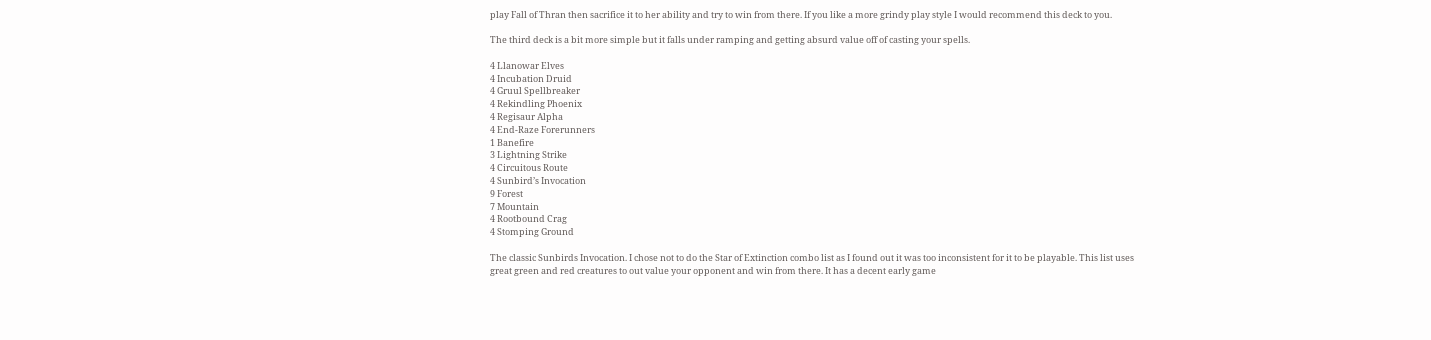play Fall of Thran then sacrifice it to her ability and try to win from there. If you like a more grindy play style I would recommend this deck to you.

The third deck is a bit more simple but it falls under ramping and getting absurd value off of casting your spells.

4 Llanowar Elves
4 Incubation Druid
4 Gruul Spellbreaker
4 Rekindling Phoenix
4 Regisaur Alpha
4 End-Raze Forerunners
1 Banefire
3 Lightning Strike
4 Circuitous Route
4 Sunbird’s Invocation
9 Forest
7 Mountain
4 Rootbound Crag
4 Stomping Ground

The classic Sunbirds Invocation. I chose not to do the Star of Extinction combo list as I found out it was too inconsistent for it to be playable. This list uses great green and red creatures to out value your opponent and win from there. It has a decent early game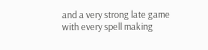and a very strong late game with every spell making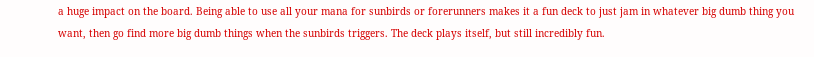a huge impact on the board. Being able to use all your mana for sunbirds or forerunners makes it a fun deck to just jam in whatever big dumb thing you want, then go find more big dumb things when the sunbirds triggers. The deck plays itself, but still incredibly fun.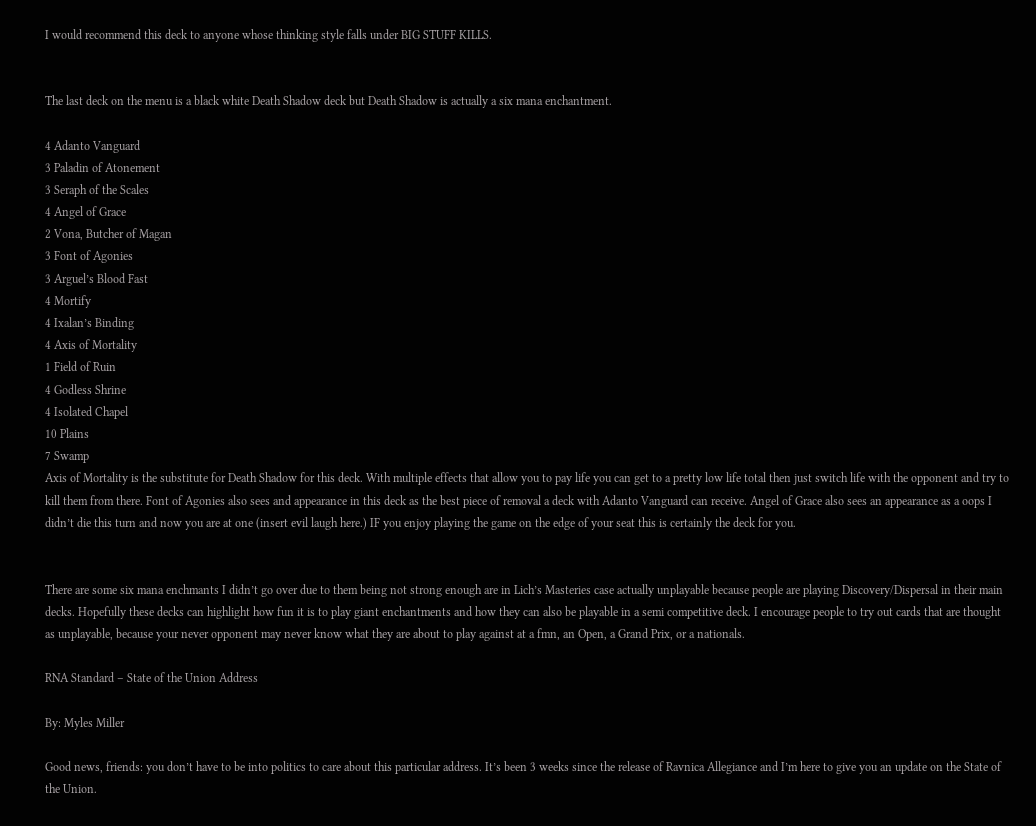I would recommend this deck to anyone whose thinking style falls under BIG STUFF KILLS.


The last deck on the menu is a black white Death Shadow deck but Death Shadow is actually a six mana enchantment.

4 Adanto Vanguard
3 Paladin of Atonement
3 Seraph of the Scales
4 Angel of Grace
2 Vona, Butcher of Magan
3 Font of Agonies
3 Arguel’s Blood Fast
4 Mortify
4 Ixalan’s Binding
4 Axis of Mortality
1 Field of Ruin
4 Godless Shrine
4 Isolated Chapel
10 Plains
7 Swamp
Axis of Mortality is the substitute for Death Shadow for this deck. With multiple effects that allow you to pay life you can get to a pretty low life total then just switch life with the opponent and try to kill them from there. Font of Agonies also sees and appearance in this deck as the best piece of removal a deck with Adanto Vanguard can receive. Angel of Grace also sees an appearance as a oops I didn’t die this turn and now you are at one (insert evil laugh here.) IF you enjoy playing the game on the edge of your seat this is certainly the deck for you.


There are some six mana enchmants I didn’t go over due to them being not strong enough are in Lich’s Masteries case actually unplayable because people are playing Discovery/Dispersal in their main decks. Hopefully these decks can highlight how fun it is to play giant enchantments and how they can also be playable in a semi competitive deck. I encourage people to try out cards that are thought as unplayable, because your never opponent may never know what they are about to play against at a fmn, an Open, a Grand Prix, or a nationals.

RNA Standard – State of the Union Address

By: Myles Miller

Good news, friends: you don’t have to be into politics to care about this particular address. It’s been 3 weeks since the release of Ravnica Allegiance and I’m here to give you an update on the State of the Union.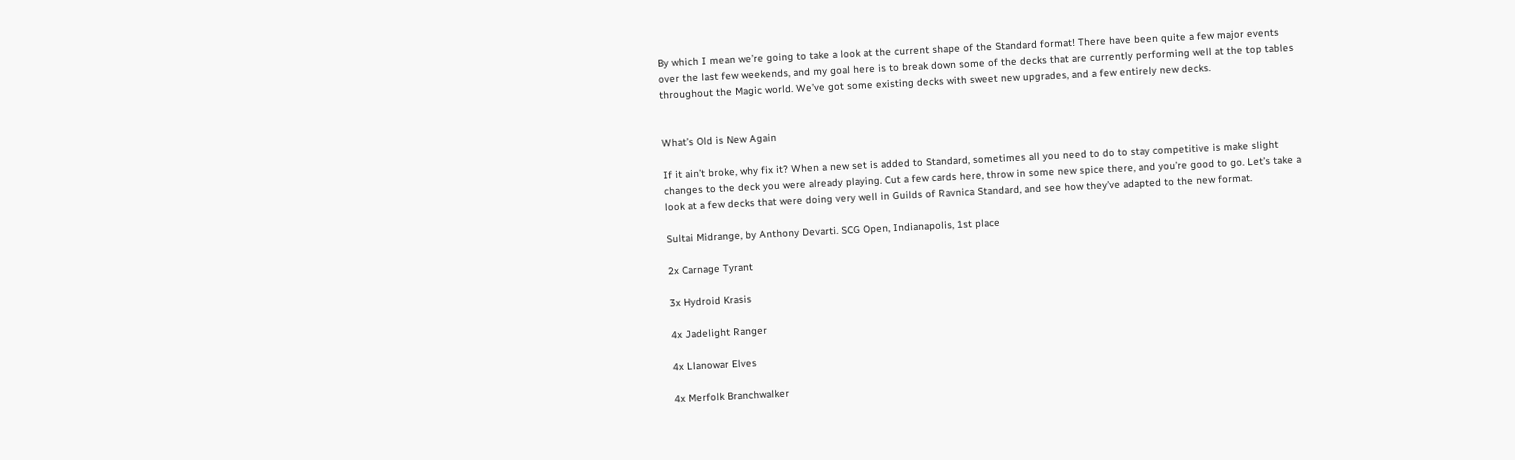By which I mean we’re going to take a look at the current shape of the Standard format! There have been quite a few major events over the last few weekends, and my goal here is to break down some of the decks that are currently performing well at the top tables throughout the Magic world. We’ve got some existing decks with sweet new upgrades, and a few entirely new decks.


What’s Old is New Again

If it ain’t broke, why fix it? When a new set is added to Standard, sometimes all you need to do to stay competitive is make slight changes to the deck you were already playing. Cut a few cards here, throw in some new spice there, and you’re good to go. Let’s take a look at a few decks that were doing very well in Guilds of Ravnica Standard, and see how they’ve adapted to the new format.

Sultai Midrange, by Anthony Devarti. SCG Open, Indianapolis, 1st place

2x Carnage Tyrant

3x Hydroid Krasis

4x Jadelight Ranger

4x Llanowar Elves

4x Merfolk Branchwalker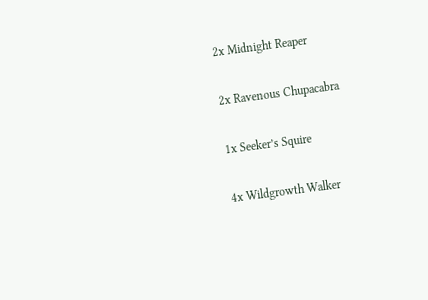2x Midnight Reaper

2x Ravenous Chupacabra

1x Seeker’s Squire

4x Wildgrowth Walker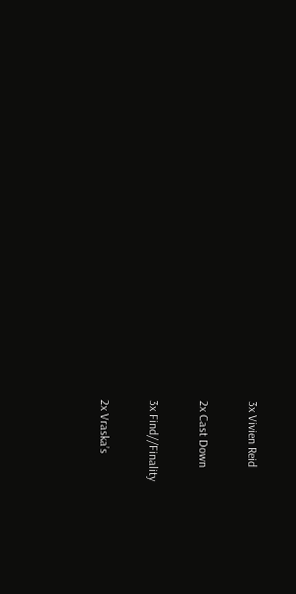3x Vivien Reid

2x Cast Down

3x Find//Finality

2x Vraska’s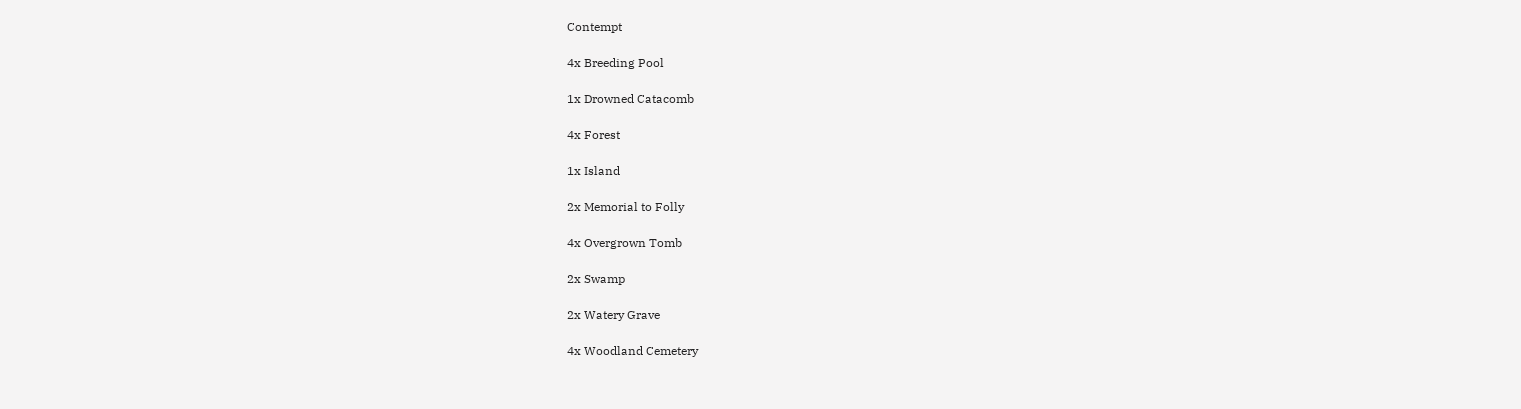Contempt

4x Breeding Pool

1x Drowned Catacomb

4x Forest

1x Island

2x Memorial to Folly

4x Overgrown Tomb

2x Swamp

2x Watery Grave

4x Woodland Cemetery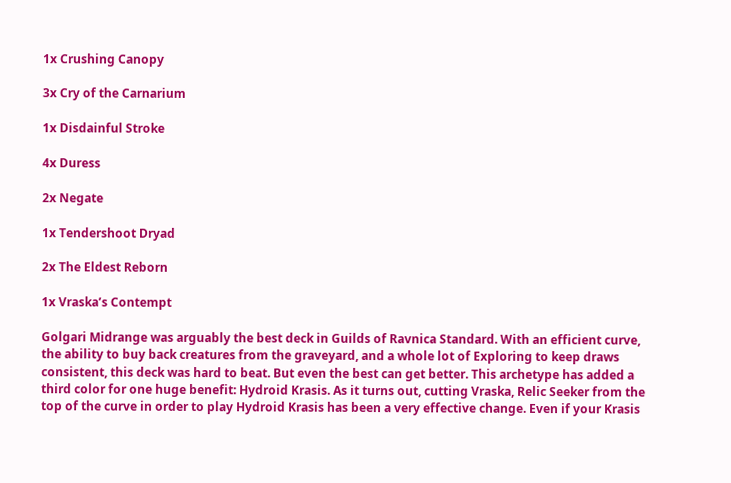1x Crushing Canopy

3x Cry of the Carnarium

1x Disdainful Stroke

4x Duress

2x Negate

1x Tendershoot Dryad

2x The Eldest Reborn

1x Vraska’s Contempt

Golgari Midrange was arguably the best deck in Guilds of Ravnica Standard. With an efficient curve, the ability to buy back creatures from the graveyard, and a whole lot of Exploring to keep draws consistent, this deck was hard to beat. But even the best can get better. This archetype has added a third color for one huge benefit: Hydroid Krasis. As it turns out, cutting Vraska, Relic Seeker from the top of the curve in order to play Hydroid Krasis has been a very effective change. Even if your Krasis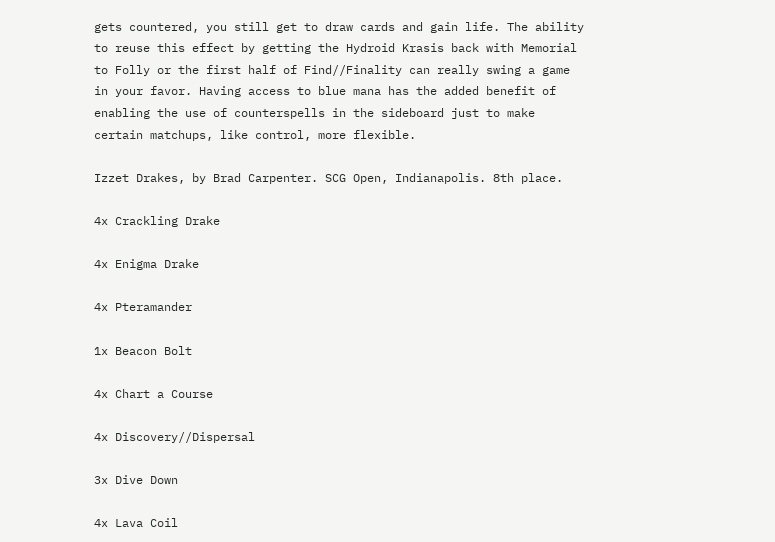gets countered, you still get to draw cards and gain life. The ability to reuse this effect by getting the Hydroid Krasis back with Memorial to Folly or the first half of Find//Finality can really swing a game in your favor. Having access to blue mana has the added benefit of enabling the use of counterspells in the sideboard just to make certain matchups, like control, more flexible.

Izzet Drakes, by Brad Carpenter. SCG Open, Indianapolis. 8th place.

4x Crackling Drake

4x Enigma Drake

4x Pteramander

1x Beacon Bolt

4x Chart a Course

4x Discovery//Dispersal

3x Dive Down

4x Lava Coil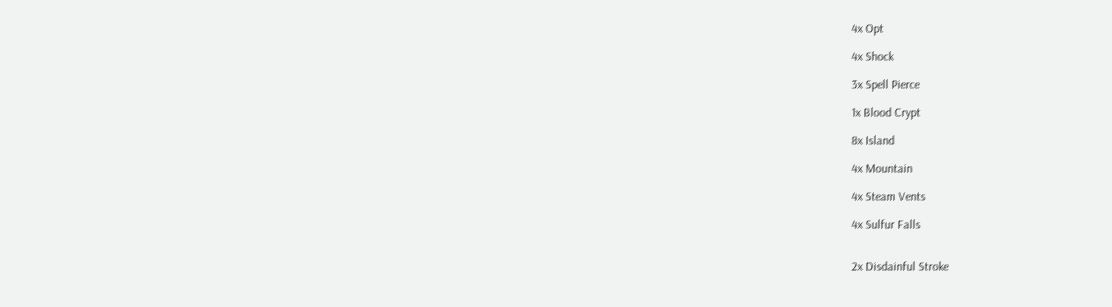4x Opt

4x Shock

3x Spell Pierce

1x Blood Crypt

8x Island

4x Mountain

4x Steam Vents

4x Sulfur Falls


2x Disdainful Stroke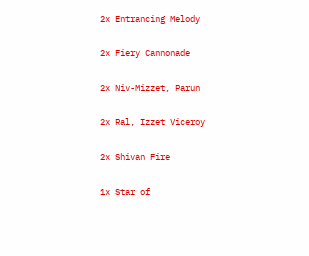2x Entrancing Melody

2x Fiery Cannonade

2x Niv-Mizzet, Parun

2x Ral, Izzet Viceroy

2x Shivan Fire

1x Star of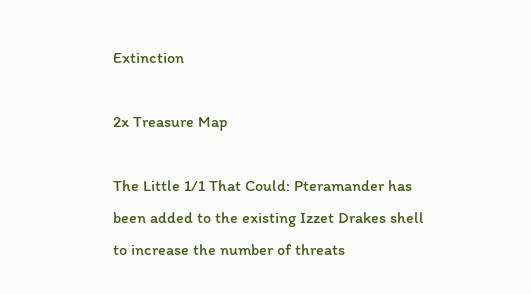Extinction

2x Treasure Map

The Little 1/1 That Could: Pteramander has been added to the existing Izzet Drakes shell to increase the number of threats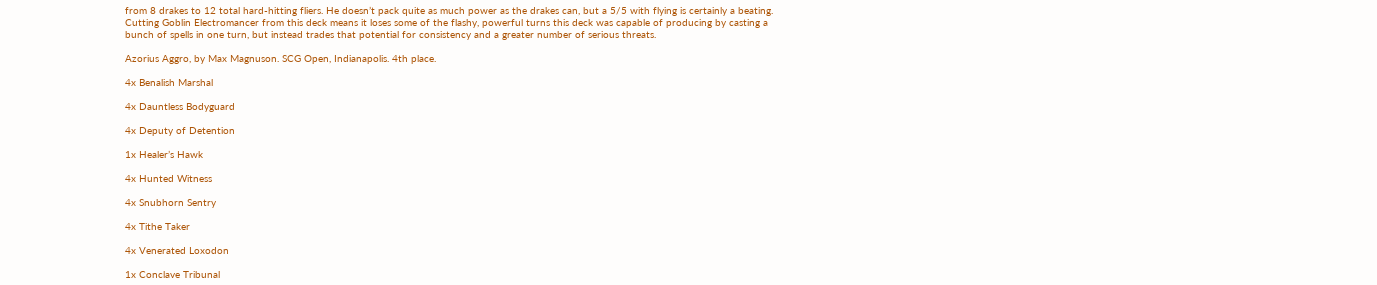from 8 drakes to 12 total hard-hitting fliers. He doesn’t pack quite as much power as the drakes can, but a 5/5 with flying is certainly a beating. Cutting Goblin Electromancer from this deck means it loses some of the flashy, powerful turns this deck was capable of producing by casting a bunch of spells in one turn, but instead trades that potential for consistency and a greater number of serious threats.

Azorius Aggro, by Max Magnuson. SCG Open, Indianapolis. 4th place.

4x Benalish Marshal

4x Dauntless Bodyguard

4x Deputy of Detention

1x Healer’s Hawk

4x Hunted Witness

4x Snubhorn Sentry

4x Tithe Taker

4x Venerated Loxodon

1x Conclave Tribunal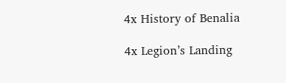4x History of Benalia

4x Legion’s Landing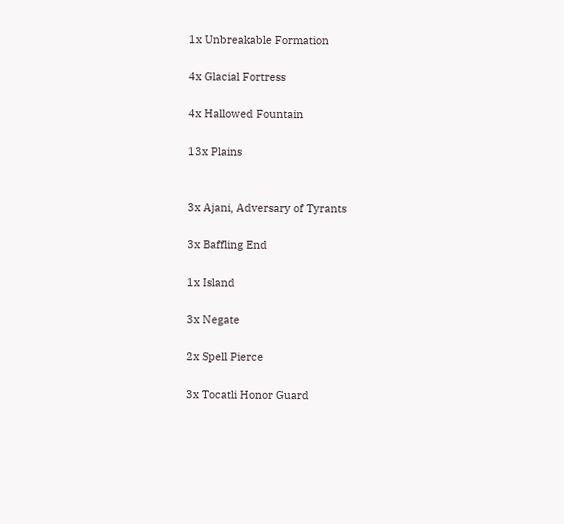1x Unbreakable Formation

4x Glacial Fortress

4x Hallowed Fountain

13x Plains


3x Ajani, Adversary of Tyrants

3x Baffling End

1x Island

3x Negate

2x Spell Pierce

3x Tocatli Honor Guard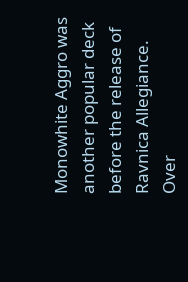Monowhite Aggro was another popular deck before the release of Ravnica Allegiance. Over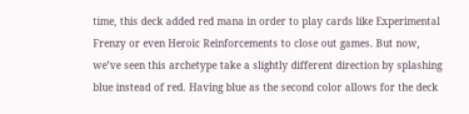time, this deck added red mana in order to play cards like Experimental Frenzy or even Heroic Reinforcements to close out games. But now, we’ve seen this archetype take a slightly different direction by splashing blue instead of red. Having blue as the second color allows for the deck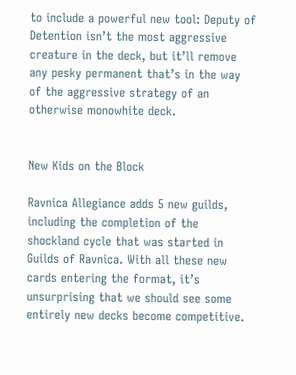to include a powerful new tool: Deputy of Detention isn’t the most aggressive creature in the deck, but it’ll remove any pesky permanent that’s in the way of the aggressive strategy of an otherwise monowhite deck.


New Kids on the Block

Ravnica Allegiance adds 5 new guilds, including the completion of the shockland cycle that was started in Guilds of Ravnica. With all these new cards entering the format, it’s unsurprising that we should see some entirely new decks become competitive.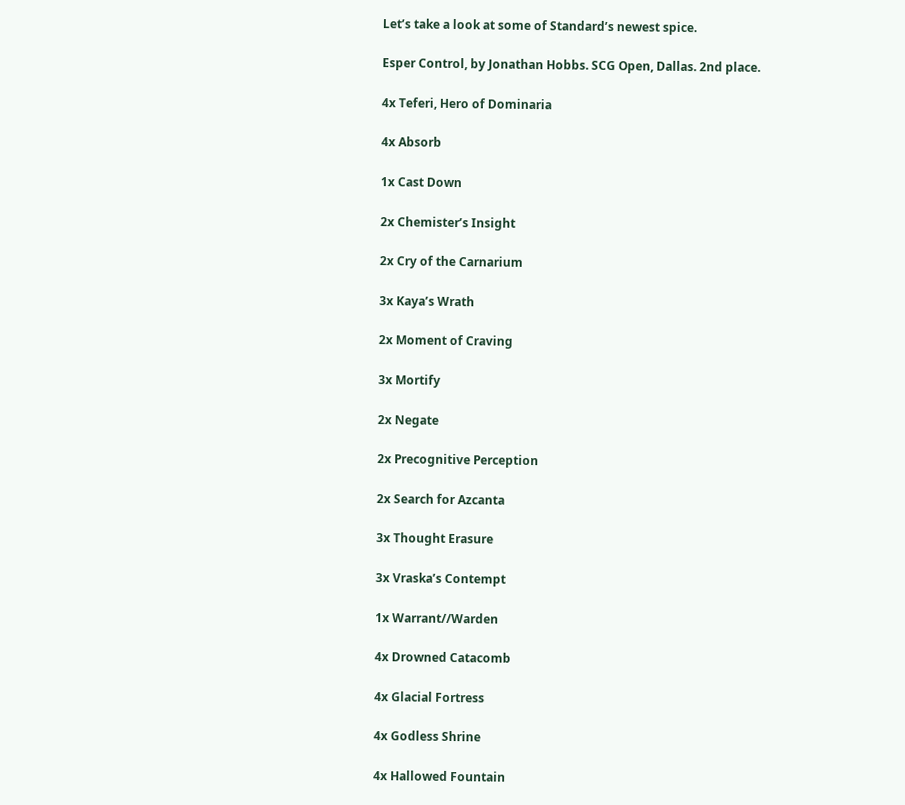Let’s take a look at some of Standard’s newest spice.

Esper Control, by Jonathan Hobbs. SCG Open, Dallas. 2nd place.

4x Teferi, Hero of Dominaria

4x Absorb

1x Cast Down

2x Chemister’s Insight

2x Cry of the Carnarium

3x Kaya’s Wrath

2x Moment of Craving

3x Mortify

2x Negate

2x Precognitive Perception

2x Search for Azcanta

3x Thought Erasure

3x Vraska’s Contempt

1x Warrant//Warden

4x Drowned Catacomb

4x Glacial Fortress

4x Godless Shrine

4x Hallowed Fountain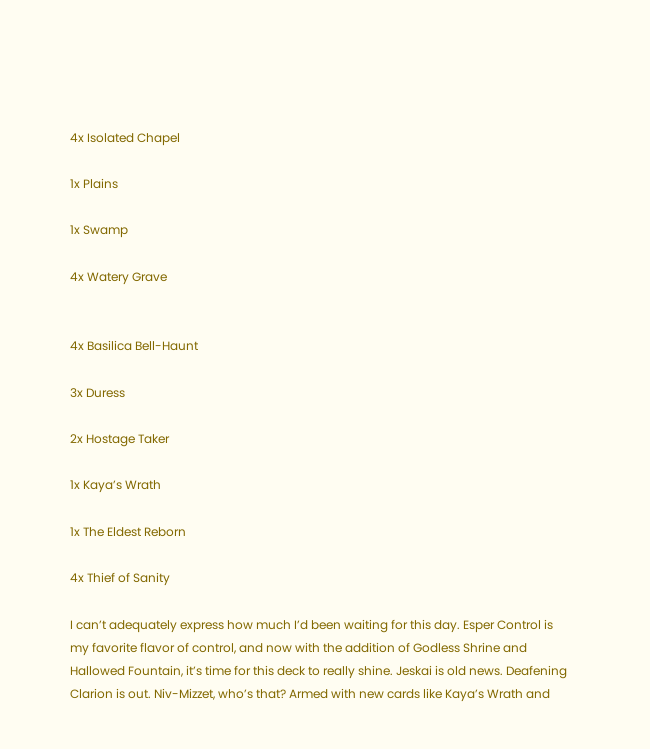4x Isolated Chapel

1x Plains

1x Swamp

4x Watery Grave


4x Basilica Bell-Haunt

3x Duress

2x Hostage Taker

1x Kaya’s Wrath

1x The Eldest Reborn

4x Thief of Sanity

I can’t adequately express how much I’d been waiting for this day. Esper Control is my favorite flavor of control, and now with the addition of Godless Shrine and Hallowed Fountain, it’s time for this deck to really shine. Jeskai is old news. Deafening Clarion is out. Niv-Mizzet, who’s that? Armed with new cards like Kaya’s Wrath and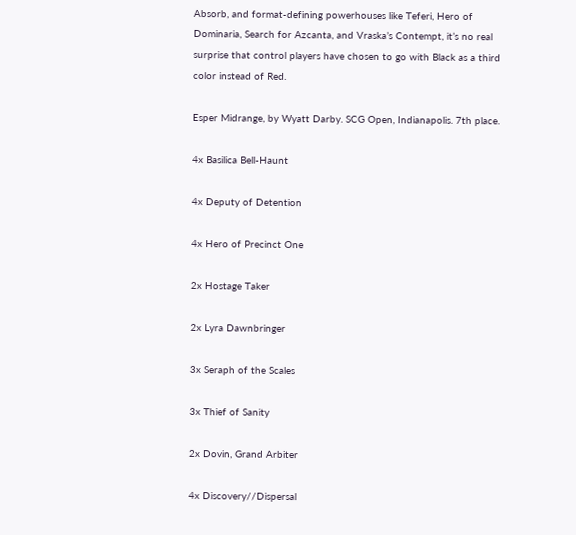Absorb, and format-defining powerhouses like Teferi, Hero of Dominaria, Search for Azcanta, and Vraska’s Contempt, it’s no real surprise that control players have chosen to go with Black as a third color instead of Red.

Esper Midrange, by Wyatt Darby. SCG Open, Indianapolis. 7th place.

4x Basilica Bell-Haunt

4x Deputy of Detention

4x Hero of Precinct One

2x Hostage Taker

2x Lyra Dawnbringer

3x Seraph of the Scales

3x Thief of Sanity

2x Dovin, Grand Arbiter

4x Discovery//Dispersal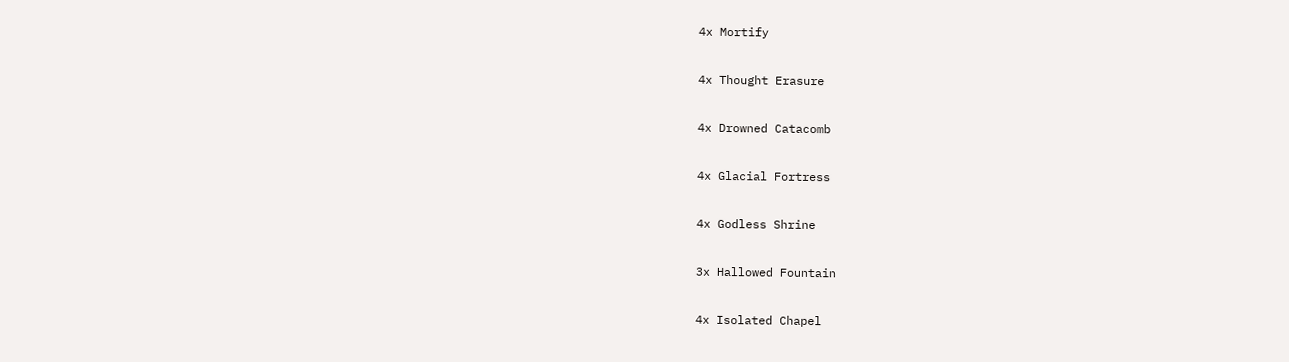4x Mortify

4x Thought Erasure

4x Drowned Catacomb

4x Glacial Fortress

4x Godless Shrine

3x Hallowed Fountain

4x Isolated Chapel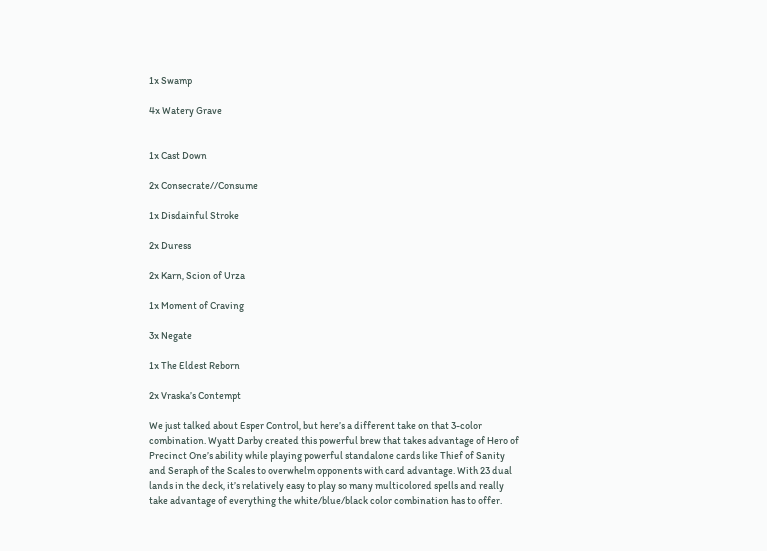1x Swamp

4x Watery Grave


1x Cast Down

2x Consecrate//Consume

1x Disdainful Stroke

2x Duress

2x Karn, Scion of Urza

1x Moment of Craving

3x Negate

1x The Eldest Reborn

2x Vraska’s Contempt

We just talked about Esper Control, but here’s a different take on that 3-color combination. Wyatt Darby created this powerful brew that takes advantage of Hero of Precinct One’s ability while playing powerful standalone cards like Thief of Sanity and Seraph of the Scales to overwhelm opponents with card advantage. With 23 dual lands in the deck, it’s relatively easy to play so many multicolored spells and really take advantage of everything the white/blue/black color combination has to offer.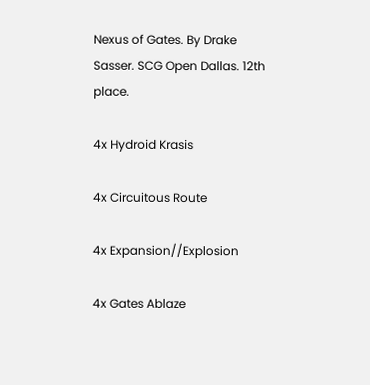Nexus of Gates. By Drake Sasser. SCG Open Dallas. 12th place.

4x Hydroid Krasis

4x Circuitous Route

4x Expansion//Explosion

4x Gates Ablaze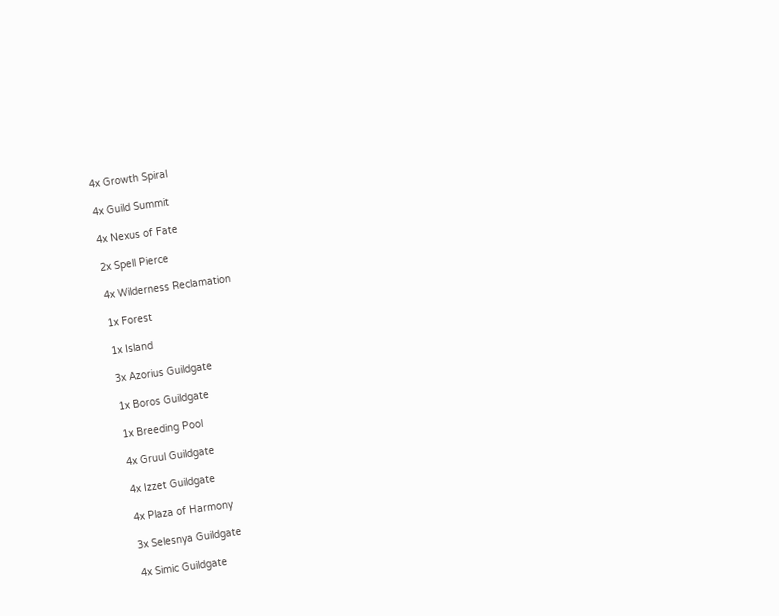4x Growth Spiral

4x Guild Summit

4x Nexus of Fate

2x Spell Pierce

4x Wilderness Reclamation

1x Forest

1x Island

3x Azorius Guildgate

1x Boros Guildgate

1x Breeding Pool

4x Gruul Guildgate

4x Izzet Guildgate

4x Plaza of Harmony

3x Selesnya Guildgate

4x Simic Guildgate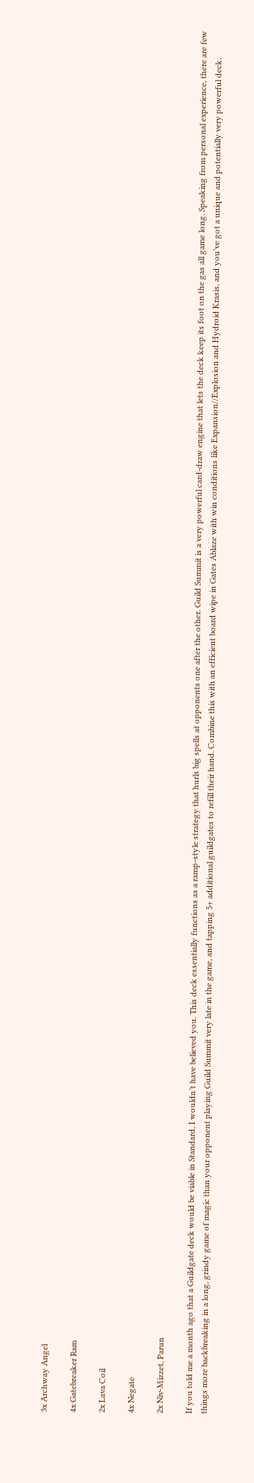3x Archway Angel

4x Gatebreaker Ram

2x Lava Coil

4x Negate

2x Niv-Mizzet, Parun

If you told me a month ago that a Guildgate deck would be viable in Standard, I wouldn’t have believed you. This deck essentially functions as a ramp-style strategy that hurls big spells at opponents one after the other. Guild Summit is a very powerful card-draw engine that lets the deck keep its foot on the gas all game long. Speaking from personal experience, there are few things more backbreaking in a long, grindy game of magic than your opponent playing Guild Summit very late in the game, and tapping 5+ additional guildgates to refill their hand. Combine this with an efficient board wipe in Gates Ablaze with win conditions like Expansion//Explosion and Hydroid Krasis, and you’ve got a unique and potentially very powerful deck.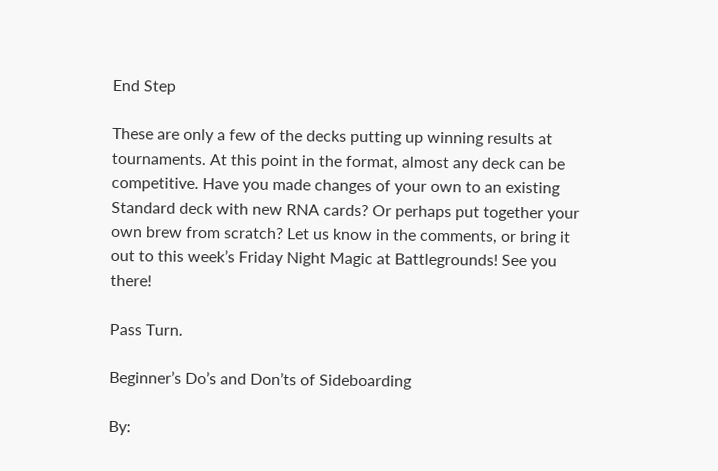End Step

These are only a few of the decks putting up winning results at tournaments. At this point in the format, almost any deck can be competitive. Have you made changes of your own to an existing Standard deck with new RNA cards? Or perhaps put together your own brew from scratch? Let us know in the comments, or bring it out to this week’s Friday Night Magic at Battlegrounds! See you there!

Pass Turn.

Beginner’s Do’s and Don’ts of Sideboarding

By: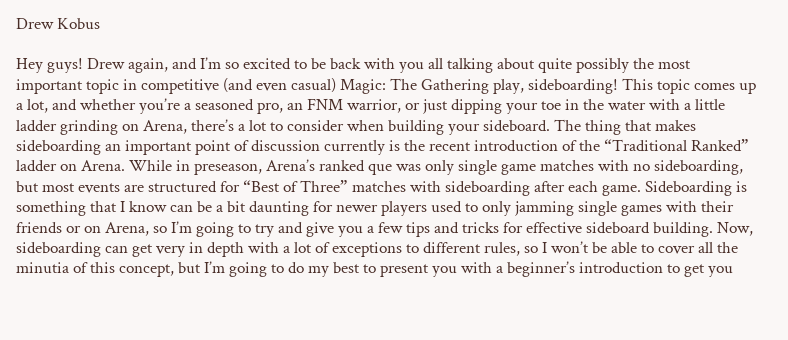Drew Kobus

Hey guys! Drew again, and I’m so excited to be back with you all talking about quite possibly the most important topic in competitive (and even casual) Magic: The Gathering play, sideboarding! This topic comes up a lot, and whether you’re a seasoned pro, an FNM warrior, or just dipping your toe in the water with a little ladder grinding on Arena, there’s a lot to consider when building your sideboard. The thing that makes sideboarding an important point of discussion currently is the recent introduction of the “Traditional Ranked” ladder on Arena. While in preseason, Arena’s ranked que was only single game matches with no sideboarding, but most events are structured for “Best of Three” matches with sideboarding after each game. Sideboarding is something that I know can be a bit daunting for newer players used to only jamming single games with their friends or on Arena, so I’m going to try and give you a few tips and tricks for effective sideboard building. Now, sideboarding can get very in depth with a lot of exceptions to different rules, so I won’t be able to cover all the minutia of this concept, but I’m going to do my best to present you with a beginner’s introduction to get you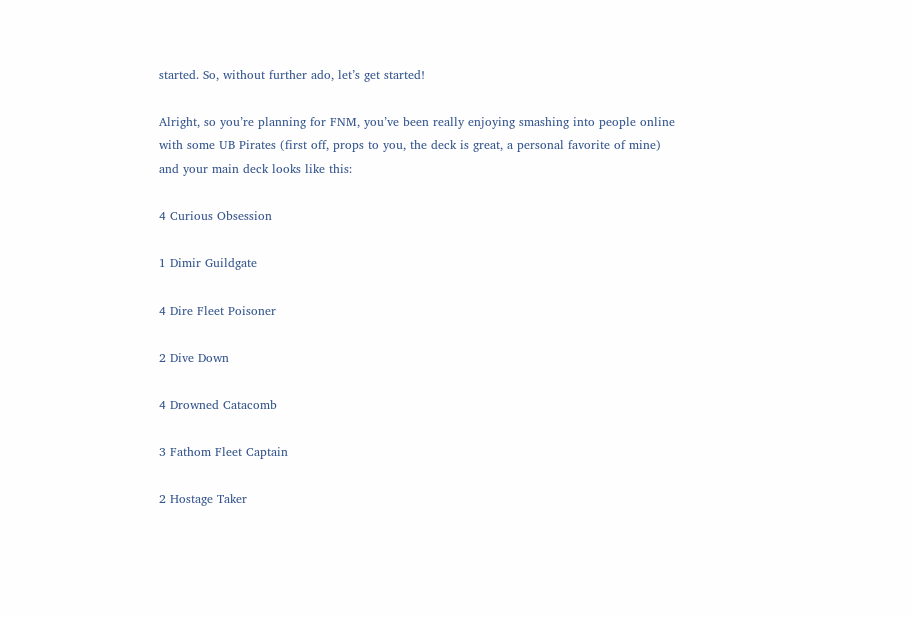started. So, without further ado, let’s get started!

Alright, so you’re planning for FNM, you’ve been really enjoying smashing into people online with some UB Pirates (first off, props to you, the deck is great, a personal favorite of mine) and your main deck looks like this:

4 Curious Obsession

1 Dimir Guildgate

4 Dire Fleet Poisoner

2 Dive Down

4 Drowned Catacomb

3 Fathom Fleet Captain

2 Hostage Taker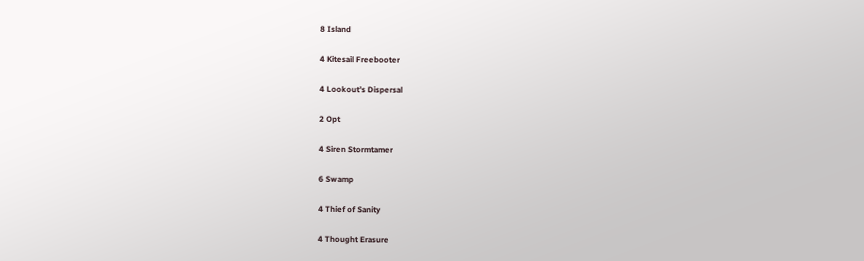8 Island

4 Kitesail Freebooter

4 Lookout’s Dispersal

2 Opt

4 Siren Stormtamer

6 Swamp

4 Thief of Sanity

4 Thought Erasure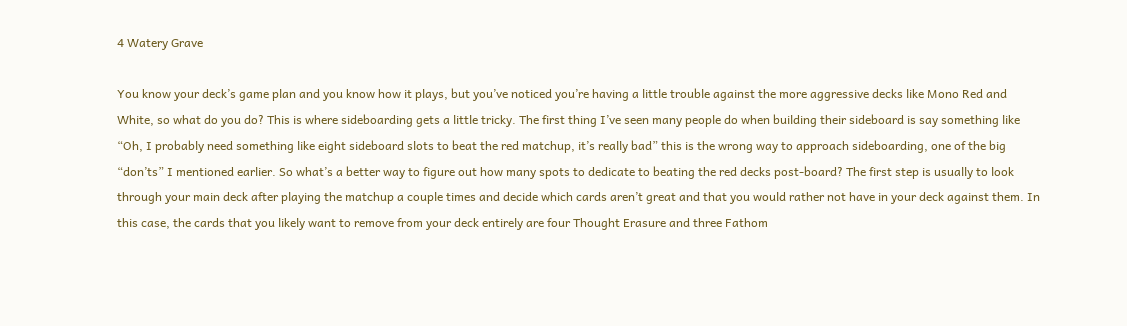4 Watery Grave

You know your deck’s game plan and you know how it plays, but you’ve noticed you’re having a little trouble against the more aggressive decks like Mono Red and White, so what do you do? This is where sideboarding gets a little tricky. The first thing I’ve seen many people do when building their sideboard is say something like “Oh, I probably need something like eight sideboard slots to beat the red matchup, it’s really bad” this is the wrong way to approach sideboarding, one of the big “don’ts” I mentioned earlier. So what’s a better way to figure out how many spots to dedicate to beating the red decks post-board? The first step is usually to look through your main deck after playing the matchup a couple times and decide which cards aren’t great and that you would rather not have in your deck against them. In this case, the cards that you likely want to remove from your deck entirely are four Thought Erasure and three Fathom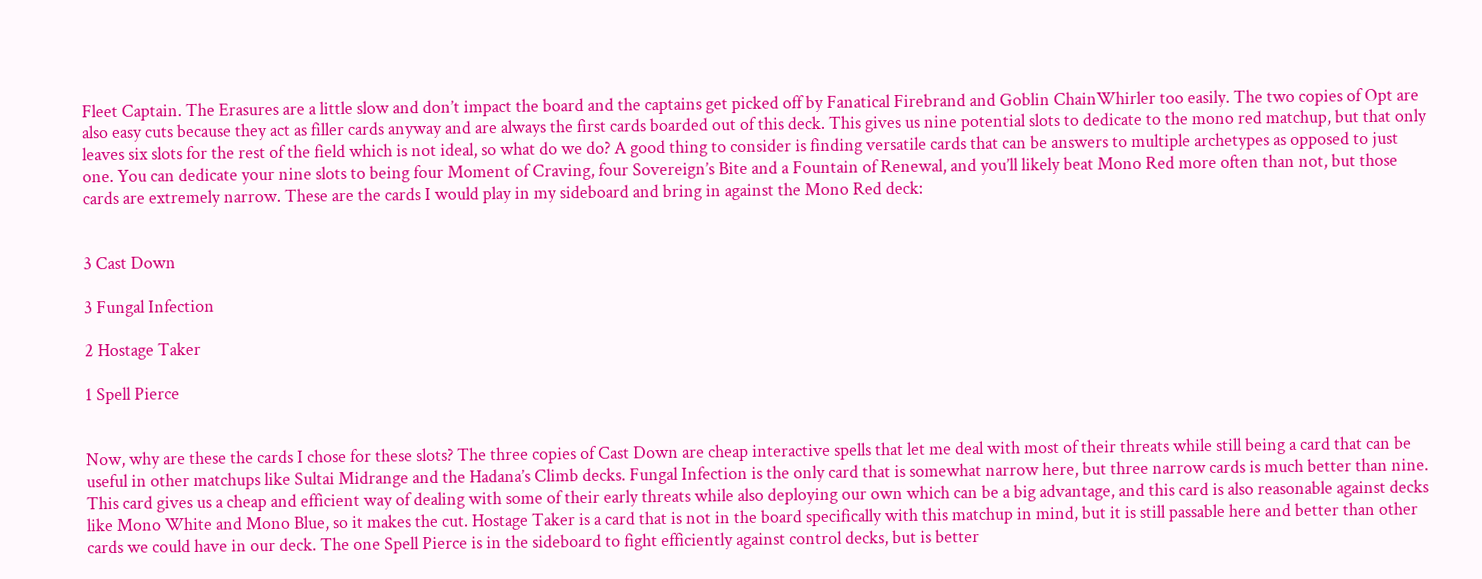Fleet Captain. The Erasures are a little slow and don’t impact the board and the captains get picked off by Fanatical Firebrand and Goblin ChainWhirler too easily. The two copies of Opt are also easy cuts because they act as filler cards anyway and are always the first cards boarded out of this deck. This gives us nine potential slots to dedicate to the mono red matchup, but that only leaves six slots for the rest of the field which is not ideal, so what do we do? A good thing to consider is finding versatile cards that can be answers to multiple archetypes as opposed to just one. You can dedicate your nine slots to being four Moment of Craving, four Sovereign’s Bite and a Fountain of Renewal, and you’ll likely beat Mono Red more often than not, but those cards are extremely narrow. These are the cards I would play in my sideboard and bring in against the Mono Red deck:


3 Cast Down

3 Fungal Infection

2 Hostage Taker

1 Spell Pierce


Now, why are these the cards I chose for these slots? The three copies of Cast Down are cheap interactive spells that let me deal with most of their threats while still being a card that can be useful in other matchups like Sultai Midrange and the Hadana’s Climb decks. Fungal Infection is the only card that is somewhat narrow here, but three narrow cards is much better than nine. This card gives us a cheap and efficient way of dealing with some of their early threats while also deploying our own which can be a big advantage, and this card is also reasonable against decks like Mono White and Mono Blue, so it makes the cut. Hostage Taker is a card that is not in the board specifically with this matchup in mind, but it is still passable here and better than other cards we could have in our deck. The one Spell Pierce is in the sideboard to fight efficiently against control decks, but is better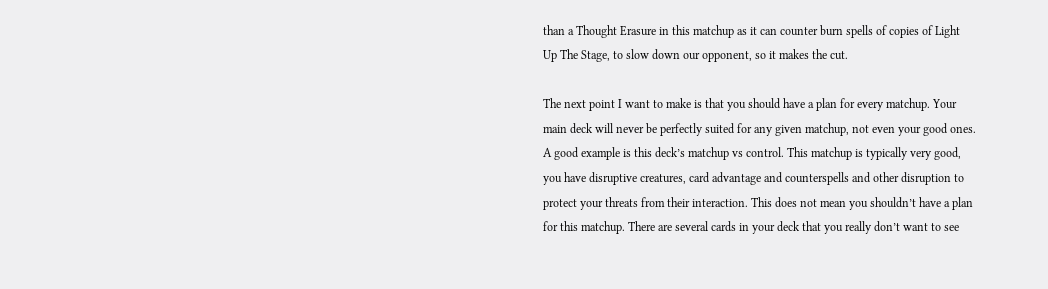than a Thought Erasure in this matchup as it can counter burn spells of copies of Light Up The Stage, to slow down our opponent, so it makes the cut.

The next point I want to make is that you should have a plan for every matchup. Your main deck will never be perfectly suited for any given matchup, not even your good ones. A good example is this deck’s matchup vs control. This matchup is typically very good, you have disruptive creatures, card advantage and counterspells and other disruption to protect your threats from their interaction. This does not mean you shouldn’t have a plan for this matchup. There are several cards in your deck that you really don’t want to see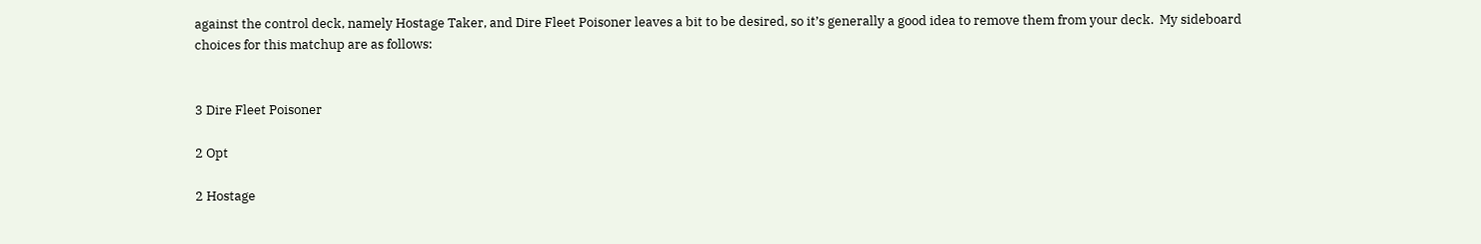against the control deck, namely Hostage Taker, and Dire Fleet Poisoner leaves a bit to be desired, so it’s generally a good idea to remove them from your deck.  My sideboard choices for this matchup are as follows:


3 Dire Fleet Poisoner

2 Opt

2 Hostage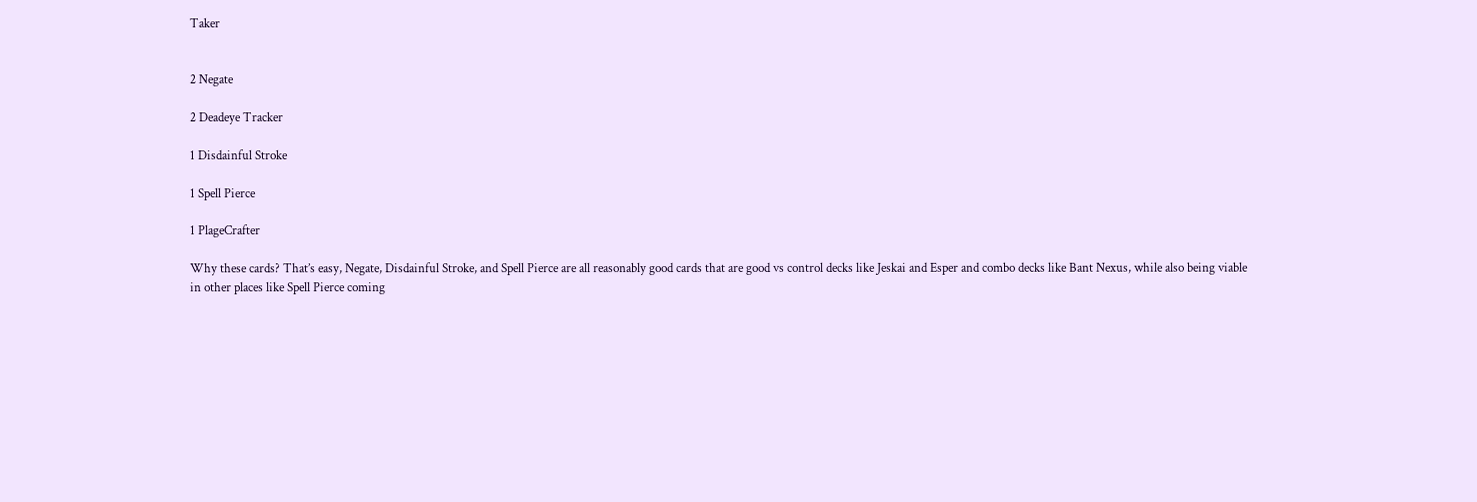Taker


2 Negate

2 Deadeye Tracker

1 Disdainful Stroke

1 Spell Pierce

1 PlageCrafter

Why these cards? That’s easy, Negate, Disdainful Stroke, and Spell Pierce are all reasonably good cards that are good vs control decks like Jeskai and Esper and combo decks like Bant Nexus, while also being viable in other places like Spell Pierce coming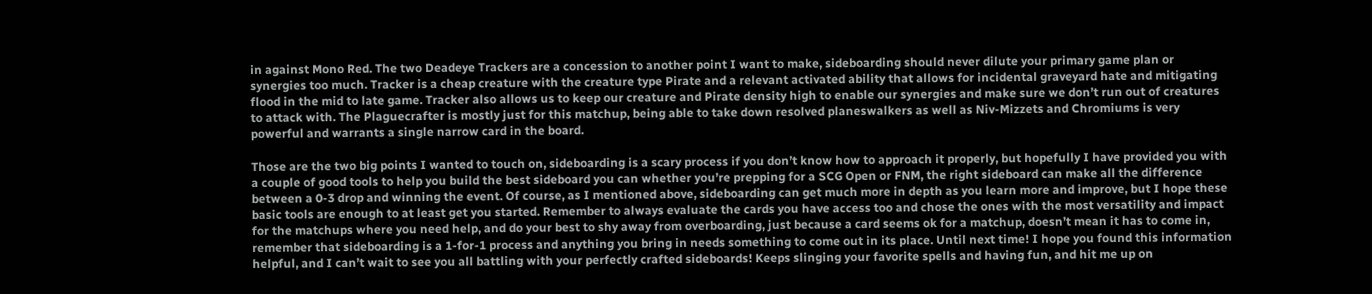in against Mono Red. The two Deadeye Trackers are a concession to another point I want to make, sideboarding should never dilute your primary game plan or synergies too much. Tracker is a cheap creature with the creature type Pirate and a relevant activated ability that allows for incidental graveyard hate and mitigating flood in the mid to late game. Tracker also allows us to keep our creature and Pirate density high to enable our synergies and make sure we don’t run out of creatures to attack with. The Plaguecrafter is mostly just for this matchup, being able to take down resolved planeswalkers as well as Niv-Mizzets and Chromiums is very powerful and warrants a single narrow card in the board.

Those are the two big points I wanted to touch on, sideboarding is a scary process if you don’t know how to approach it properly, but hopefully I have provided you with a couple of good tools to help you build the best sideboard you can whether you’re prepping for a SCG Open or FNM, the right sideboard can make all the difference between a 0-3 drop and winning the event. Of course, as I mentioned above, sideboarding can get much more in depth as you learn more and improve, but I hope these basic tools are enough to at least get you started. Remember to always evaluate the cards you have access too and chose the ones with the most versatility and impact for the matchups where you need help, and do your best to shy away from overboarding, just because a card seems ok for a matchup, doesn’t mean it has to come in, remember that sideboarding is a 1-for-1 process and anything you bring in needs something to come out in its place. Until next time! I hope you found this information helpful, and I can’t wait to see you all battling with your perfectly crafted sideboards! Keeps slinging your favorite spells and having fun, and hit me up on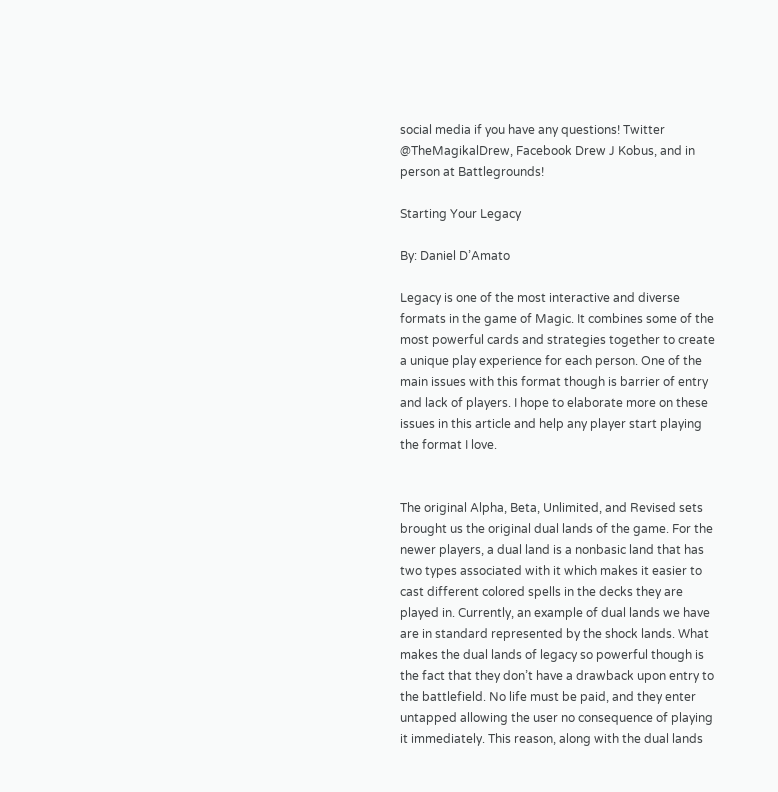social media if you have any questions! Twitter @TheMagikalDrew, Facebook Drew J Kobus, and in person at Battlegrounds!

Starting Your Legacy

By: Daniel D’Amato

Legacy is one of the most interactive and diverse formats in the game of Magic. It combines some of the most powerful cards and strategies together to create a unique play experience for each person. One of the main issues with this format though is barrier of entry and lack of players. I hope to elaborate more on these issues in this article and help any player start playing the format I love.


The original Alpha, Beta, Unlimited, and Revised sets brought us the original dual lands of the game. For the newer players, a dual land is a nonbasic land that has two types associated with it which makes it easier to cast different colored spells in the decks they are played in. Currently, an example of dual lands we have are in standard represented by the shock lands. What makes the dual lands of legacy so powerful though is the fact that they don’t have a drawback upon entry to the battlefield. No life must be paid, and they enter untapped allowing the user no consequence of playing it immediately. This reason, along with the dual lands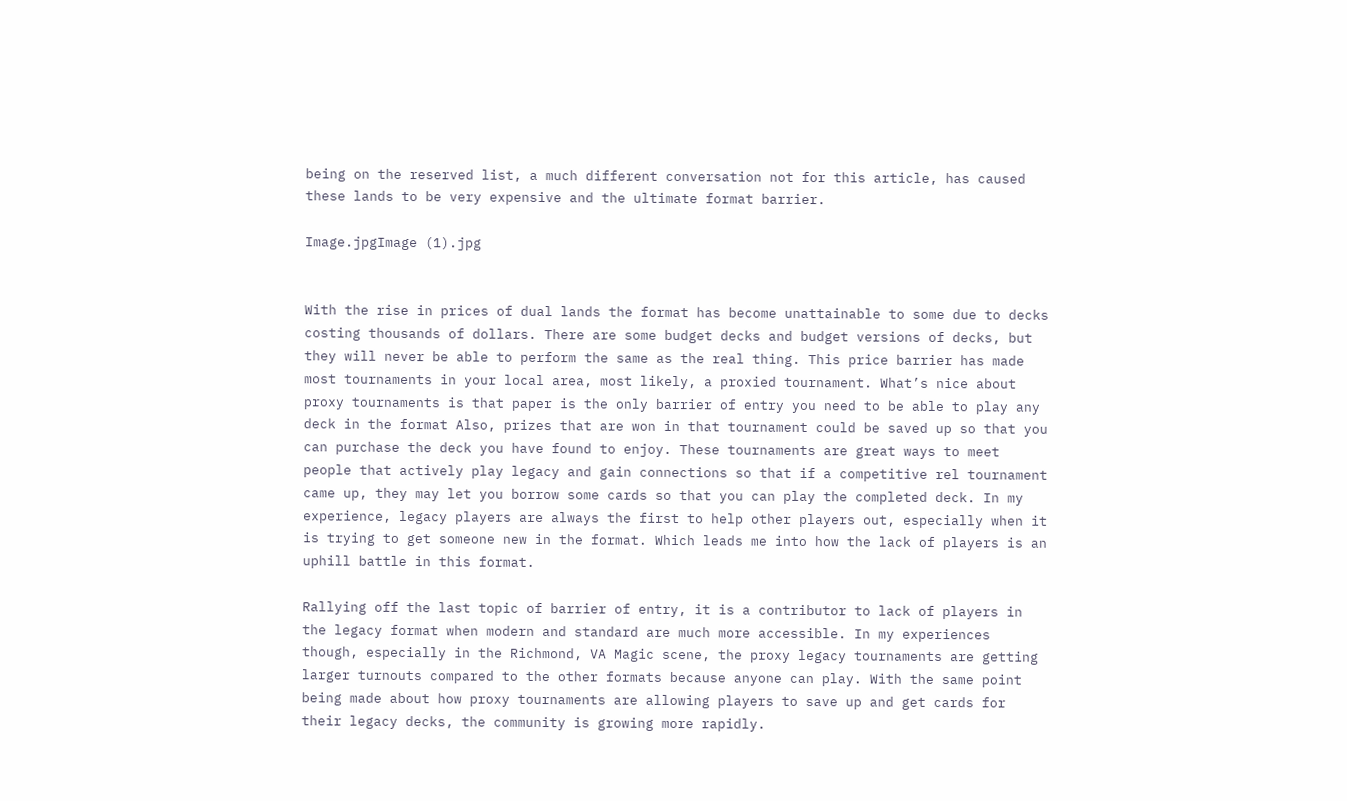being on the reserved list, a much different conversation not for this article, has caused these lands to be very expensive and the ultimate format barrier.

Image.jpgImage (1).jpg


With the rise in prices of dual lands the format has become unattainable to some due to decks costing thousands of dollars. There are some budget decks and budget versions of decks, but they will never be able to perform the same as the real thing. This price barrier has made most tournaments in your local area, most likely, a proxied tournament. What’s nice about proxy tournaments is that paper is the only barrier of entry you need to be able to play any deck in the format Also, prizes that are won in that tournament could be saved up so that you can purchase the deck you have found to enjoy. These tournaments are great ways to meet people that actively play legacy and gain connections so that if a competitive rel tournament came up, they may let you borrow some cards so that you can play the completed deck. In my experience, legacy players are always the first to help other players out, especially when it is trying to get someone new in the format. Which leads me into how the lack of players is an uphill battle in this format.

Rallying off the last topic of barrier of entry, it is a contributor to lack of players in the legacy format when modern and standard are much more accessible. In my experiences though, especially in the Richmond, VA Magic scene, the proxy legacy tournaments are getting larger turnouts compared to the other formats because anyone can play. With the same point being made about how proxy tournaments are allowing players to save up and get cards for their legacy decks, the community is growing more rapidly.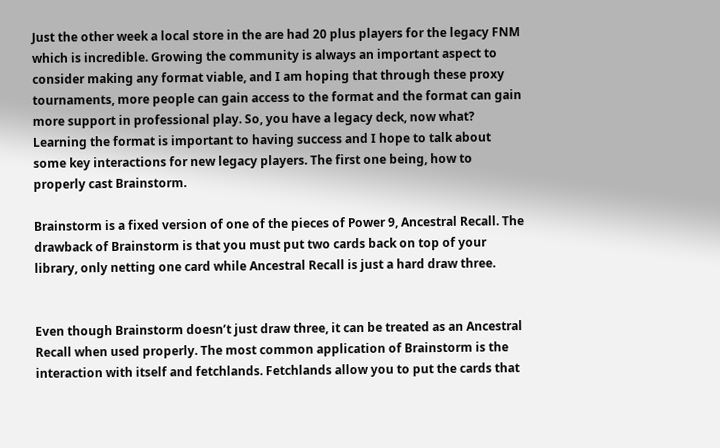Just the other week a local store in the are had 20 plus players for the legacy FNM which is incredible. Growing the community is always an important aspect to consider making any format viable, and I am hoping that through these proxy tournaments, more people can gain access to the format and the format can gain more support in professional play. So, you have a legacy deck, now what? Learning the format is important to having success and I hope to talk about some key interactions for new legacy players. The first one being, how to properly cast Brainstorm.

Brainstorm is a fixed version of one of the pieces of Power 9, Ancestral Recall. The drawback of Brainstorm is that you must put two cards back on top of your library, only netting one card while Ancestral Recall is just a hard draw three.


Even though Brainstorm doesn’t just draw three, it can be treated as an Ancestral Recall when used properly. The most common application of Brainstorm is the interaction with itself and fetchlands. Fetchlands allow you to put the cards that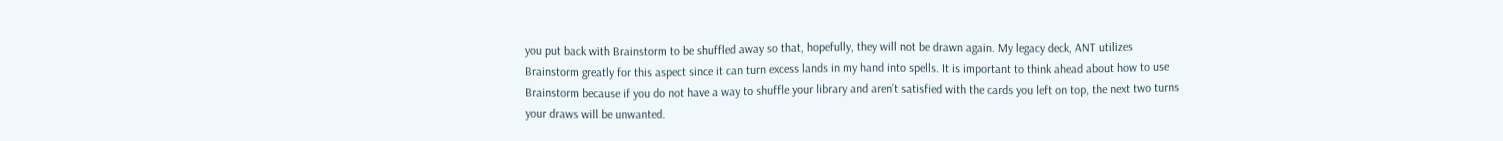you put back with Brainstorm to be shuffled away so that, hopefully, they will not be drawn again. My legacy deck, ANT utilizes Brainstorm greatly for this aspect since it can turn excess lands in my hand into spells. It is important to think ahead about how to use Brainstorm because if you do not have a way to shuffle your library and aren’t satisfied with the cards you left on top, the next two turns your draws will be unwanted.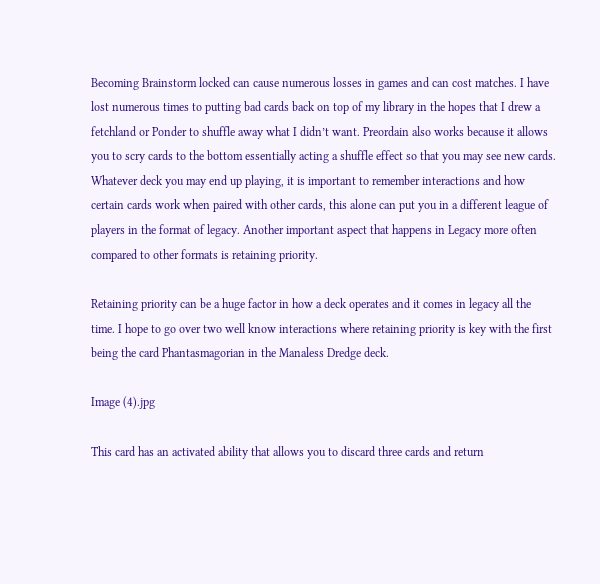Becoming Brainstorm locked can cause numerous losses in games and can cost matches. I have lost numerous times to putting bad cards back on top of my library in the hopes that I drew a fetchland or Ponder to shuffle away what I didn’t want. Preordain also works because it allows you to scry cards to the bottom essentially acting a shuffle effect so that you may see new cards. Whatever deck you may end up playing, it is important to remember interactions and how certain cards work when paired with other cards, this alone can put you in a different league of players in the format of legacy. Another important aspect that happens in Legacy more often compared to other formats is retaining priority.

Retaining priority can be a huge factor in how a deck operates and it comes in legacy all the time. I hope to go over two well know interactions where retaining priority is key with the first being the card Phantasmagorian in the Manaless Dredge deck.

Image (4).jpg

This card has an activated ability that allows you to discard three cards and return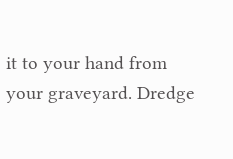it to your hand from your graveyard. Dredge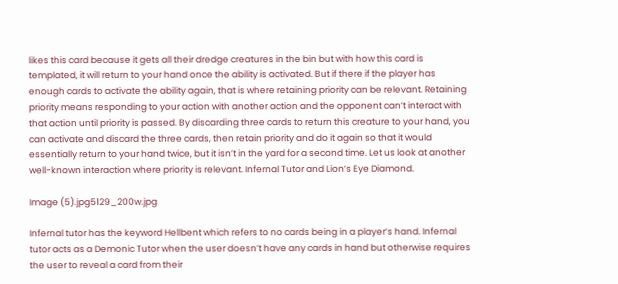likes this card because it gets all their dredge creatures in the bin but with how this card is templated, it will return to your hand once the ability is activated. But if there if the player has enough cards to activate the ability again, that is where retaining priority can be relevant. Retaining priority means responding to your action with another action and the opponent can’t interact with that action until priority is passed. By discarding three cards to return this creature to your hand, you can activate and discard the three cards, then retain priority and do it again so that it would essentially return to your hand twice, but it isn’t in the yard for a second time. Let us look at another well-known interaction where priority is relevant. Infernal Tutor and Lion’s Eye Diamond.

Image (5).jpg5129_200w.jpg

Infernal tutor has the keyword Hellbent which refers to no cards being in a player’s hand. Infernal tutor acts as a Demonic Tutor when the user doesn’t have any cards in hand but otherwise requires the user to reveal a card from their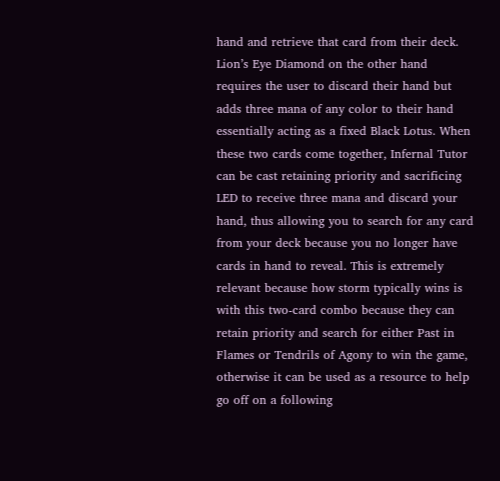hand and retrieve that card from their deck. Lion’s Eye Diamond on the other hand requires the user to discard their hand but adds three mana of any color to their hand essentially acting as a fixed Black Lotus. When these two cards come together, Infernal Tutor can be cast retaining priority and sacrificing LED to receive three mana and discard your hand, thus allowing you to search for any card from your deck because you no longer have cards in hand to reveal. This is extremely relevant because how storm typically wins is with this two-card combo because they can retain priority and search for either Past in Flames or Tendrils of Agony to win the game, otherwise it can be used as a resource to help go off on a following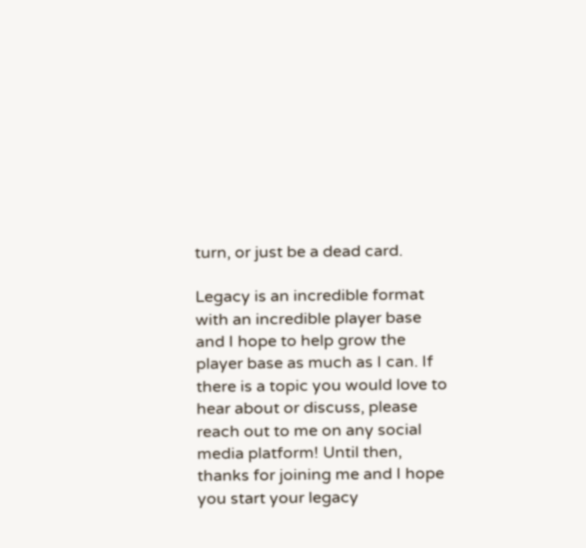turn, or just be a dead card.

Legacy is an incredible format with an incredible player base and I hope to help grow the player base as much as I can. If there is a topic you would love to hear about or discuss, please reach out to me on any social media platform! Until then, thanks for joining me and I hope you start your legacy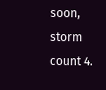soon, storm count 4.